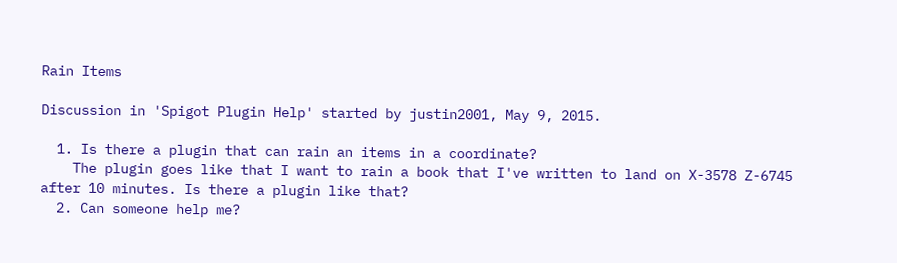Rain Items

Discussion in 'Spigot Plugin Help' started by justin2001, May 9, 2015.

  1. Is there a plugin that can rain an items in a coordinate?
    The plugin goes like that I want to rain a book that I've written to land on X-3578 Z-6745 after 10 minutes. Is there a plugin like that?
  2. Can someone help me?